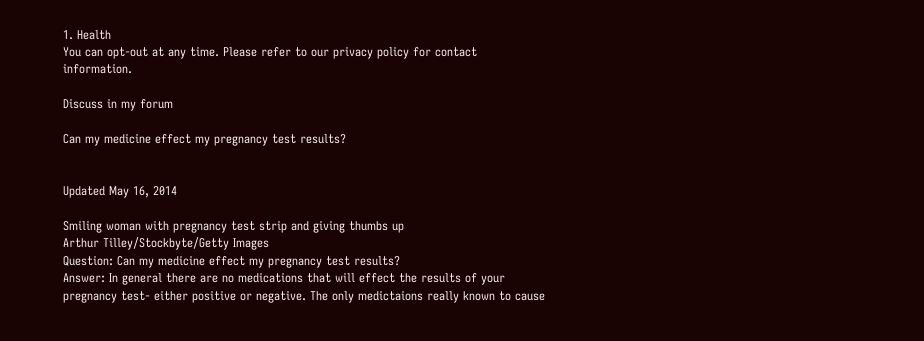1. Health
You can opt-out at any time. Please refer to our privacy policy for contact information.

Discuss in my forum

Can my medicine effect my pregnancy test results?


Updated May 16, 2014

Smiling woman with pregnancy test strip and giving thumbs up
Arthur Tilley/Stockbyte/Getty Images
Question: Can my medicine effect my pregnancy test results?
Answer: In general there are no medications that will effect the results of your pregnancy test- either positive or negative. The only medictaions really known to cause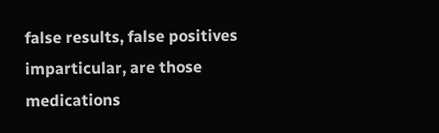false results, false positives imparticular, are those medications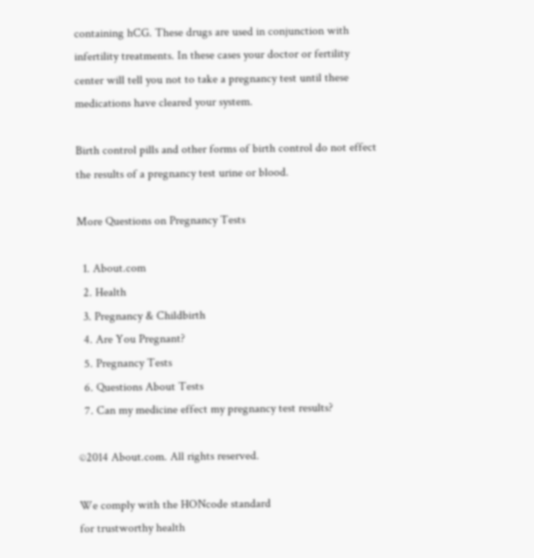containing hCG. These drugs are used in conjunction with infertility treatments. In these cases your doctor or fertility center will tell you not to take a pregnancy test until these medications have cleared your system.

Birth control pills and other forms of birth control do not effect the results of a pregnancy test urine or blood.

More Questions on Pregnancy Tests

  1. About.com
  2. Health
  3. Pregnancy & Childbirth
  4. Are You Pregnant?
  5. Pregnancy Tests
  6. Questions About Tests
  7. Can my medicine effect my pregnancy test results?

©2014 About.com. All rights reserved.

We comply with the HONcode standard
for trustworthy health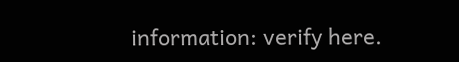information: verify here.